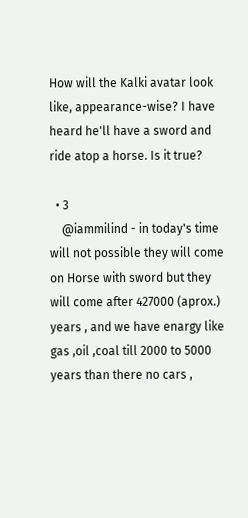How will the Kalki avatar look like, appearance-wise? I have heard he'll have a sword and ride atop a horse. Is it true?

  • 3
    @iammilind - in today's time will not possible they will come on Horse with sword but they will come after 427000 (aprox.) years , and we have enargy like gas ,oil ,coal till 2000 to 5000 years than there no cars ,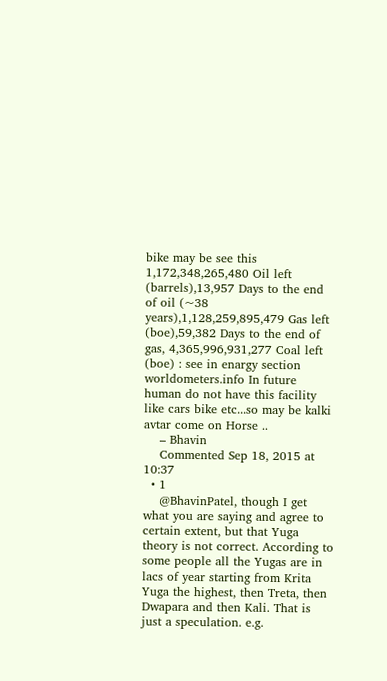bike may be see this 1,172,348,265,480 Oil left (barrels),13,957 Days to the end of oil (~38 years),1,128,259,895,479 Gas left (boe),59,382 Days to the end of gas, 4,365,996,931,277 Coal left (boe) : see in enargy section worldometers.info In future human do not have this facility like cars bike etc...so may be kalki avtar come on Horse ..
    – Bhavin
    Commented Sep 18, 2015 at 10:37
  • 1
    @BhavinPatel, though I get what you are saying and agree to certain extent, but that Yuga theory is not correct. According to some people all the Yugas are in lacs of year starting from Krita Yuga the highest, then Treta, then Dwapara and then Kali. That is just a speculation. e.g.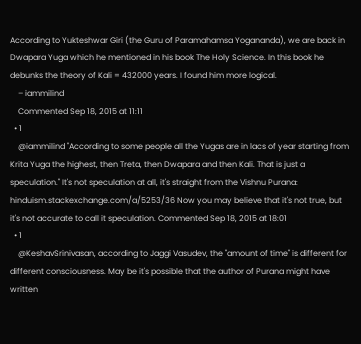According to Yukteshwar Giri (the Guru of Paramahamsa Yogananda), we are back in Dwapara Yuga which he mentioned in his book The Holy Science. In this book he debunks the theory of Kali = 432000 years. I found him more logical.
    – iammilind
    Commented Sep 18, 2015 at 11:11
  • 1
    @iammilind "According to some people all the Yugas are in lacs of year starting from Krita Yuga the highest, then Treta, then Dwapara and then Kali. That is just a speculation." It's not speculation at all, it's straight from the Vishnu Purana: hinduism.stackexchange.com/a/5253/36 Now you may believe that it's not true, but it's not accurate to call it speculation. Commented Sep 18, 2015 at 18:01
  • 1
    @KeshavSrinivasan, according to Jaggi Vasudev, the "amount of time" is different for different consciousness. May be it's possible that the author of Purana might have written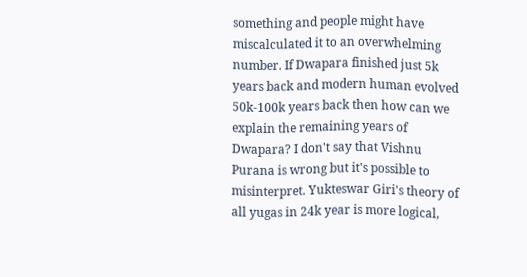something and people might have miscalculated it to an overwhelming number. If Dwapara finished just 5k years back and modern human evolved 50k-100k years back then how can we explain the remaining years of Dwapara? I don't say that Vishnu Purana is wrong but it's possible to misinterpret. Yukteswar Giri's theory of all yugas in 24k year is more logical,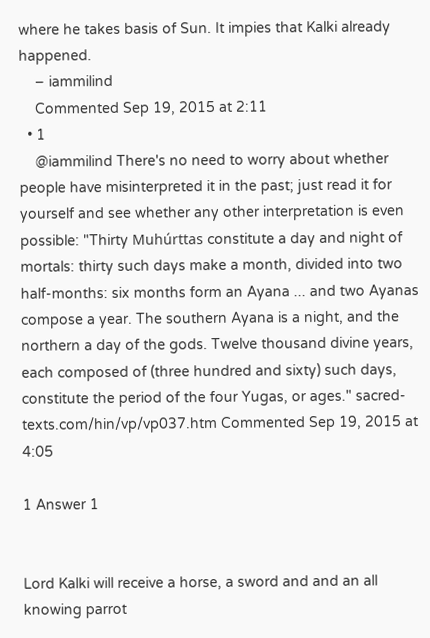where he takes basis of Sun. It impies that Kalki already happened.
    – iammilind
    Commented Sep 19, 2015 at 2:11
  • 1
    @iammilind There's no need to worry about whether people have misinterpreted it in the past; just read it for yourself and see whether any other interpretation is even possible: "Thirty Muhúrttas constitute a day and night of mortals: thirty such days make a month, divided into two half-months: six months form an Ayana ... and two Ayanas compose a year. The southern Ayana is a night, and the northern a day of the gods. Twelve thousand divine years, each composed of (three hundred and sixty) such days, constitute the period of the four Yugas, or ages." sacred-texts.com/hin/vp/vp037.htm Commented Sep 19, 2015 at 4:05

1 Answer 1


Lord Kalki will receive a horse, a sword and and an all knowing parrot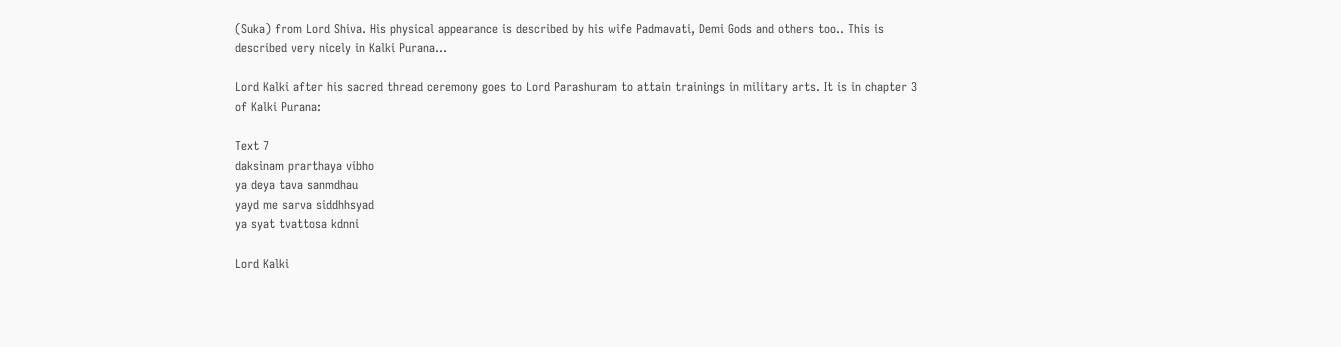(Suka) from Lord Shiva. His physical appearance is described by his wife Padmavati, Demi Gods and others too.. This is described very nicely in Kalki Purana...

Lord Kalki after his sacred thread ceremony goes to Lord Parashuram to attain trainings in military arts. It is in chapter 3 of Kalki Purana:

Text 7
daksinam prarthaya vibho
ya deya tava sanmdhau
yayd me sarva siddhhsyad
ya syat tvattosa kdnni

Lord Kalki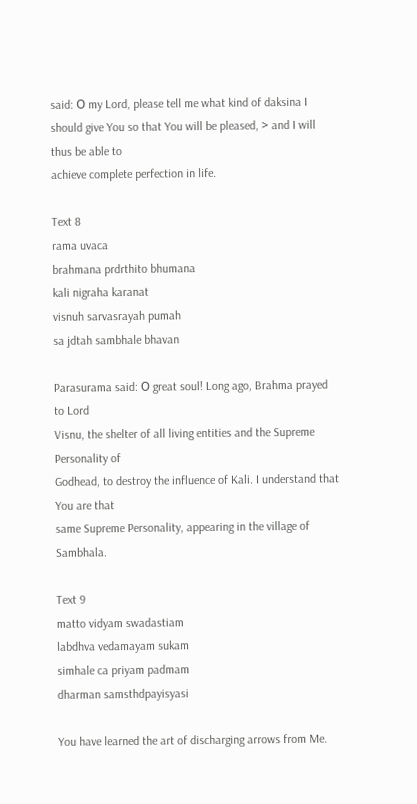said: О my Lord, please tell me what kind of daksina I
should give You so that You will be pleased, > and I will thus be able to
achieve complete perfection in life.

Text 8
rama uvaca
brahmana prdrthito bhumana
kali nigraha karanat
visnuh sarvasrayah pumah
sa jdtah sambhale bhavan

Parasurama said: О great soul! Long ago, Brahma prayed to Lord
Visnu, the shelter of all living entities and the Supreme Personality of
Godhead, to destroy the influence of Kali. I understand that You are that
same Supreme Personality, appearing in the village of Sambhala.

Text 9
matto vidyam swadastiam
labdhva vedamayam sukam
simhale ca priyam padmam
dharman samsthdpayisyasi

You have learned the art of discharging arrows from Me.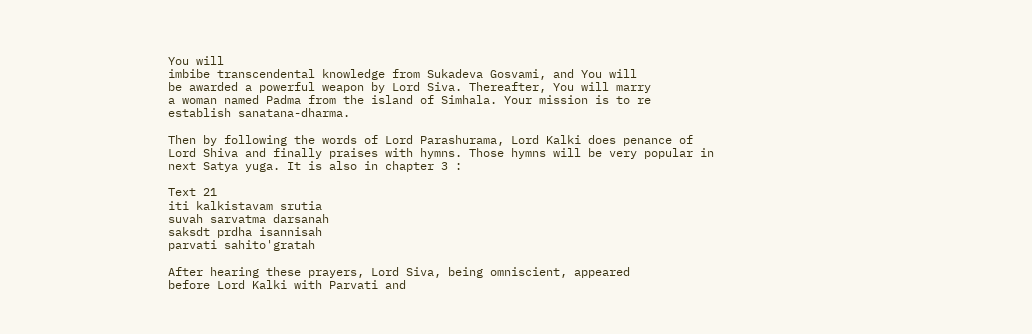You will
imbibe transcendental knowledge from Sukadeva Gosvami, and You will
be awarded a powerful weapon by Lord Siva. Thereafter, You will marry
a woman named Padma from the island of Simhala. Your mission is to re
establish sanatana-dharma.

Then by following the words of Lord Parashurama, Lord Kalki does penance of Lord Shiva and finally praises with hymns. Those hymns will be very popular in next Satya yuga. It is also in chapter 3 :

Text 21
iti kalkistavam srutia
suvah sarvatma darsanah
saksdt prdha isannisah
parvati sahito'gratah

After hearing these prayers, Lord Siva, being omniscient, appeared
before Lord Kalki with Parvati and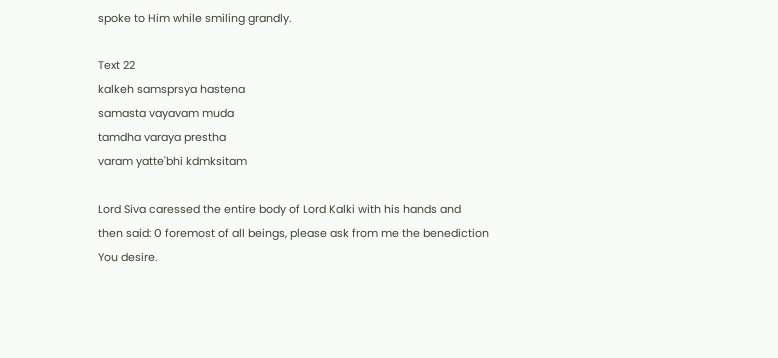spoke to Him while smiling grandly.

Text 22
kalkeh samsprsya hastena
samasta vayavam muda
tamdha varaya prestha
varam yatte'bhi kdmksitam

Lord Siva caressed the entire body of Lord Kalki with his hands and
then said: О foremost of all beings, please ask from me the benediction
You desire.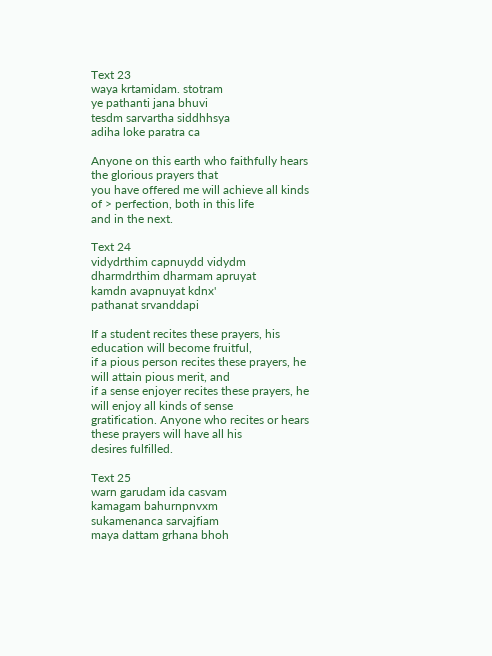Text 23
waya krtamidam. stotram
ye pathanti jana bhuvi
tesdm sarvartha siddhhsya
adiha loke paratra ca

Anyone on this earth who faithfully hears the glorious prayers that
you have offered me will achieve all kinds of > perfection, both in this life
and in the next.

Text 24
vidydrthim capnuydd vidydm
dharmdrthim dharmam apruyat
kamdn avapnuyat kdnx'
pathanat srvanddapi

If a student recites these prayers, his education will become fruitful,
if a pious person recites these prayers, he will attain pious merit, and
if a sense enjoyer recites these prayers, he will enjoy all kinds of sense
gratification. Anyone who recites or hears these prayers will have all his
desires fulfilled.

Text 25
warn garudam ida casvam
kamagam bahurnpnvxm
sukamenanca sarvajfiam
maya dattam grhana bhoh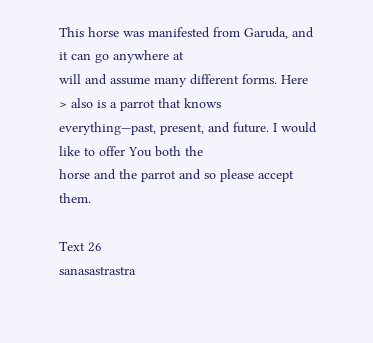This horse was manifested from Garuda, and it can go anywhere at
will and assume many different forms. Here > also is a parrot that knows everything—past, present, and future. I would like to offer You both the
horse and the parrot and so please accept them.

Text 26
sanasastrastra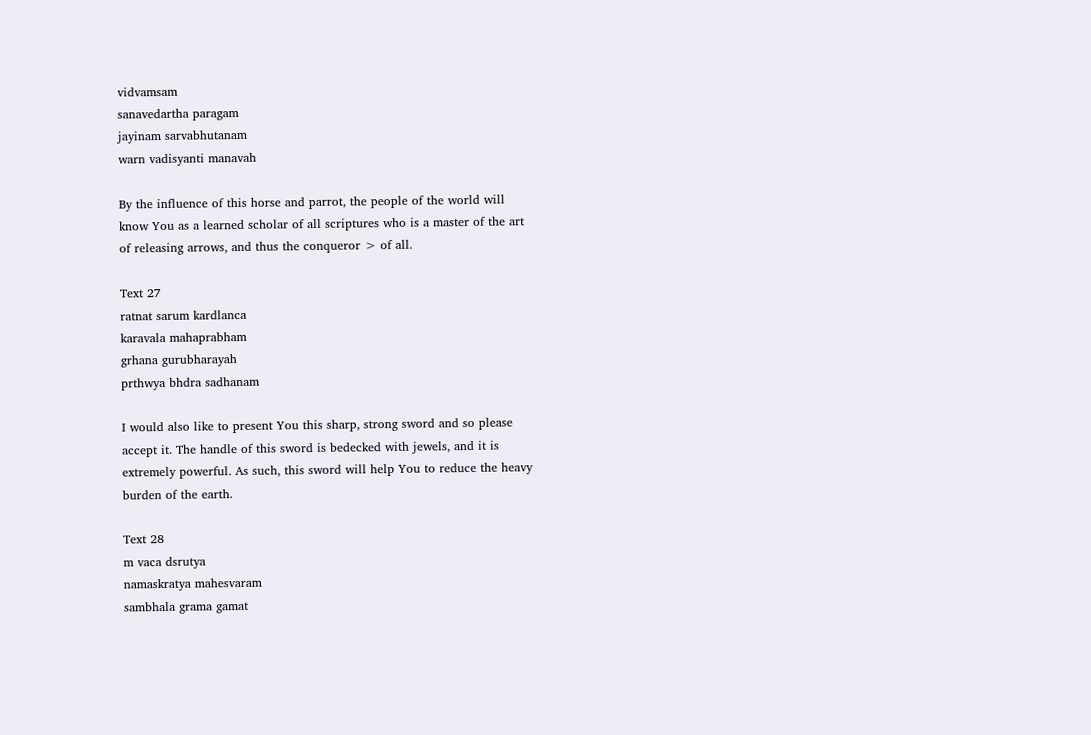vidvamsam
sanavedartha paragam
jayinam sarvabhutanam
warn vadisyanti manavah

By the influence of this horse and parrot, the people of the world will
know You as a learned scholar of all scriptures who is a master of the art
of releasing arrows, and thus the conqueror > of all.

Text 27
ratnat sarum kardlanca
karavala mahaprabham
grhana gurubharayah
prthwya bhdra sadhanam

I would also like to present You this sharp, strong sword and so please
accept it. The handle of this sword is bedecked with jewels, and it is
extremely powerful. As such, this sword will help You to reduce the heavy
burden of the earth.

Text 28
m vaca dsrutya
namaskratya mahesvaram
sambhala grama gamat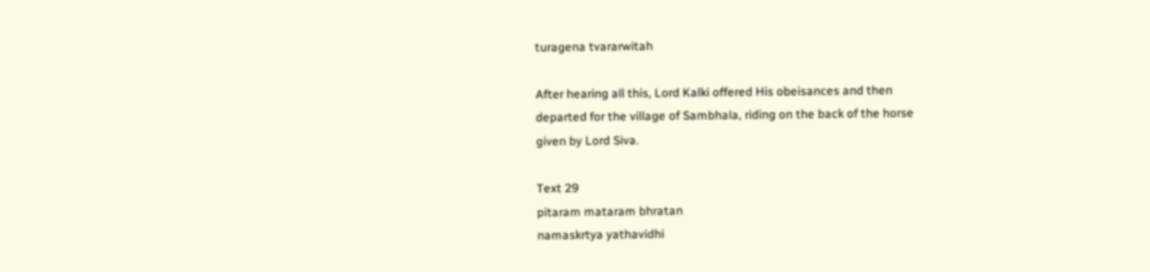turagena tvararwitah

After hearing all this, Lord Kalki offered His obeisances and then
departed for the village of Sambhala, riding on the back of the horse
given by Lord Siva.

Text 29
pitaram mataram bhratan
namaskrtya yathavidhi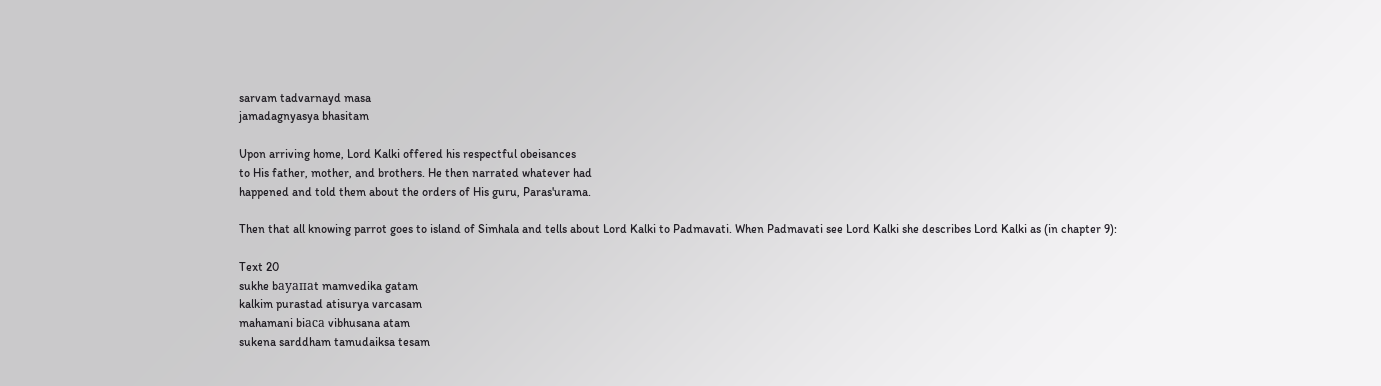sarvam tadvarnayd masa
jamadagnyasya bhasitam

Upon arriving home, Lord Kalki offered his respectful obeisances
to His father, mother, and brothers. He then narrated whatever had
happened and told them about the orders of His guru, Paras'urama.

Then that all knowing parrot goes to island of Simhala and tells about Lord Kalki to Padmavati. When Padmavati see Lord Kalki she describes Lord Kalki as (in chapter 9):

Text 20
sukhe bауапаt mamvedika gatam
kalkim purastad atisurya varcasam
mahamani biаса vibhusana atam
sukena sarddham tamudaiksa tesam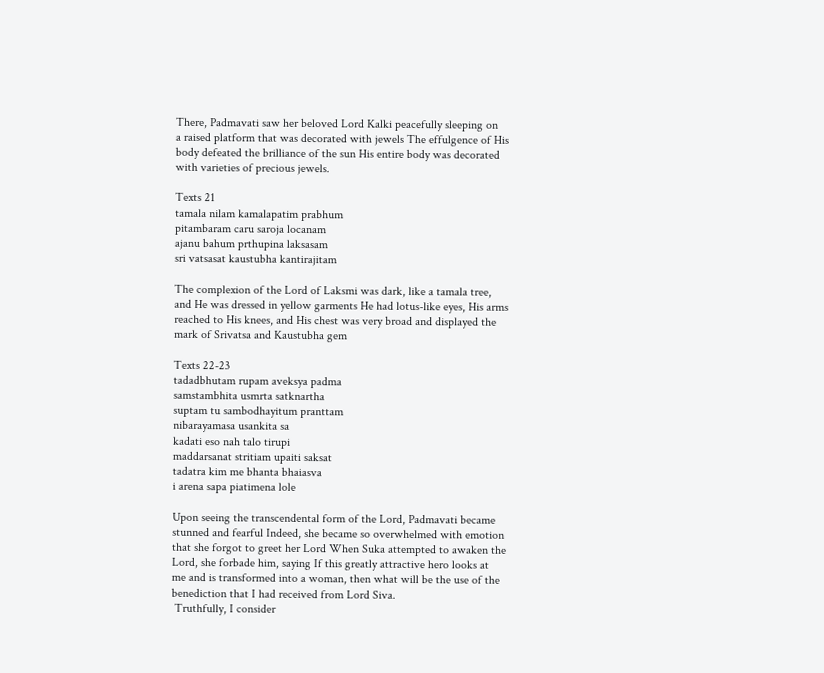There, Padmavati saw her beloved Lord Kalki peacefully sleeping on
a raised platform that was decorated with jewels The effulgence of His
body defeated the brilliance of the sun His entire body was decorated
with varieties of precious jewels.

Texts 21
tamala nilam kamalapatim prabhum
pitambaram caru saroja locanam
ajanu bahum prthupina laksasam
sri vatsasat kaustubha kantirajitam

The complexion of the Lord of Laksmi was dark, like a tamala tree,
and He was dressed in yellow garments He had lotus-like eyes, His arms
reached to His knees, and His chest was very broad and displayed the
mark of Srivatsa and Kaustubha gem

Texts 22-23
tadadbhutam rupam aveksya padma
samstambhita usmrta satknartha
suptam tu sambodhayitum pranttam
nibarayamasa usankita sa
kadati eso nah talo tirupi
maddarsanat stritiam upaiti saksat
tadatra kim me bhanta bhaiasva
i arena sapa piatimena lole

Upon seeing the transcendental form of the Lord, Padmavati became
stunned and fearful Indeed, she became so overwhelmed with emotion
that she forgot to greet her Lord When Suka attempted to awaken the
Lord, she forbade him, saying If this greatly attractive hero looks at
me and is transformed into a woman, then what will be the use of the
benediction that I had received from Lord Siva.
 Truthfully, I consider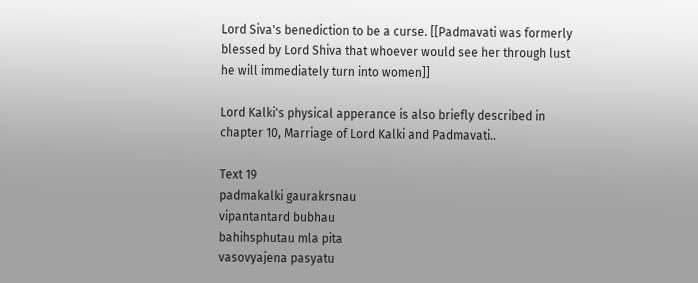Lord Siva's benediction to be a curse. [[Padmavati was formerly blessed by Lord Shiva that whoever would see her through lust he will immediately turn into women]]

Lord Kalki's physical apperance is also briefly described in chapter 10, Marriage of Lord Kalki and Padmavati..

Text 19
padmakalki gaurakrsnau
vipantantard bubhau
bahihsphutau mla pita
vasovyajena pasyatu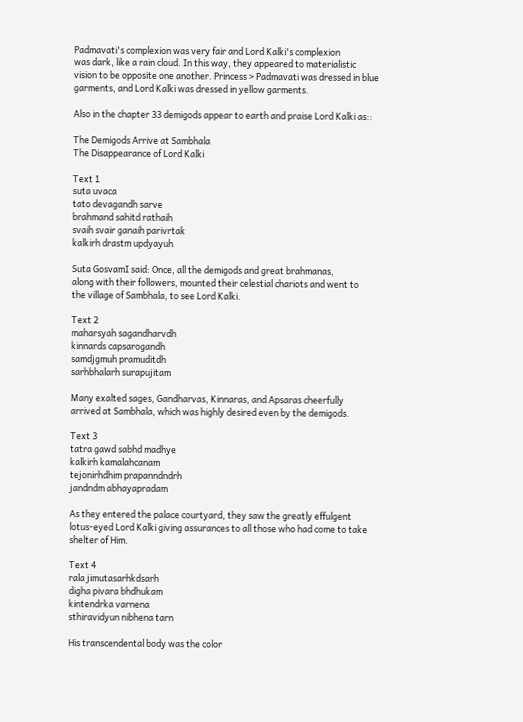Padmavati's complexion was very fair and Lord Kalki's complexion
was dark, like a rain cloud. In this way, they appeared to materialistic
vision to be opposite one another. Princess > Padmavati was dressed in blue
garments, and Lord Kalki was dressed in yellow garments.

Also in the chapter 33 demigods appear to earth and praise Lord Kalki as::

The Demigods Arrive at Sambhala
The Disappearance of Lord Kalki

Text 1
suta uvaca
tato devagandh sarve
brahmand sahitd rathaih
svaih svair ganaih parivrtak
kalkirh drastm updyayuh

Suta GosvamI said: Once, all the demigods and great brahmanas,
along with their followers, mounted their celestial chariots and went to
the village of Sambhala, to see Lord Kalki.

Text 2
maharsyah sagandharvdh
kinnards capsarogandh
samdjgmuh pramuditdh
sarhbhalarh surapujitam

Many exalted sages, Gandharvas, Kinnaras, and Apsaras cheerfully
arrived at Sambhala, which was highly desired even by the demigods.

Text 3
tatra gawd sabhd madhye
kalkirh kamalahcanam
tejonirhdhim prapanndndrh
jandndm abhayapradam

As they entered the palace courtyard, they saw the greatly effulgent
lotus-eyed Lord Kalki giving assurances to all those who had come to take
shelter of Him.

Text 4
rala jimutasarhkdsarh
digha pivara bhdhukam
kintendrka varnena
sthiravidyun nibhena tarn

His transcendental body was the color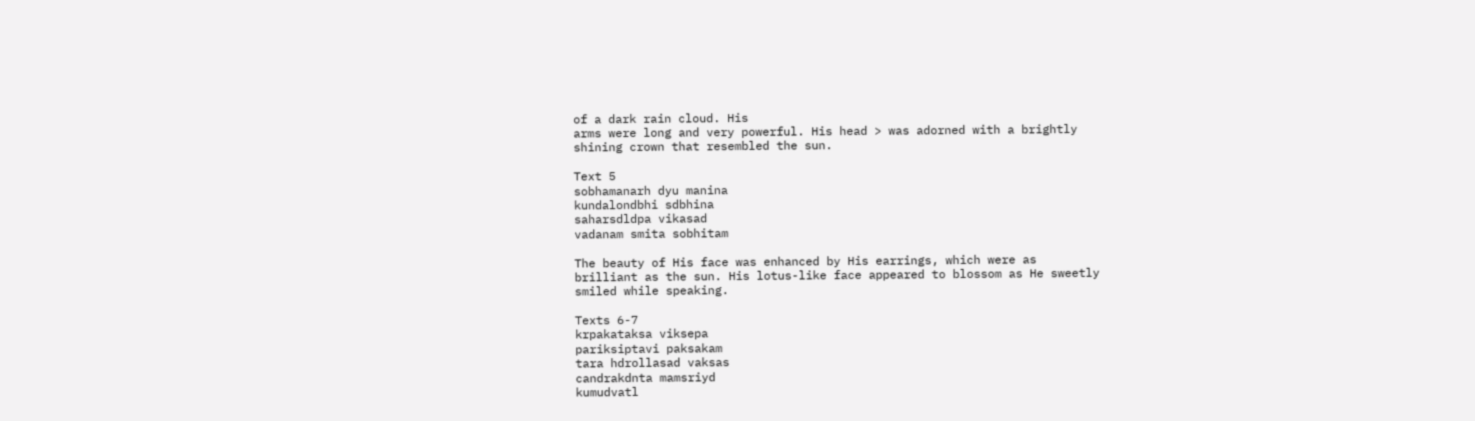of a dark rain cloud. His
arms were long and very powerful. His head > was adorned with a brightly
shining crown that resembled the sun.

Text 5
sobhamanarh dyu manina
kundalondbhi sdbhina
saharsdldpa vikasad
vadanam smita sobhitam

The beauty of His face was enhanced by His earrings, which were as
brilliant as the sun. His lotus-like face appeared to blossom as He sweetly
smiled while speaking.

Texts 6-7
krpakataksa viksepa
pariksiptavi paksakam
tara hdrollasad vaksas
candrakdnta mamsriyd
kumudvatl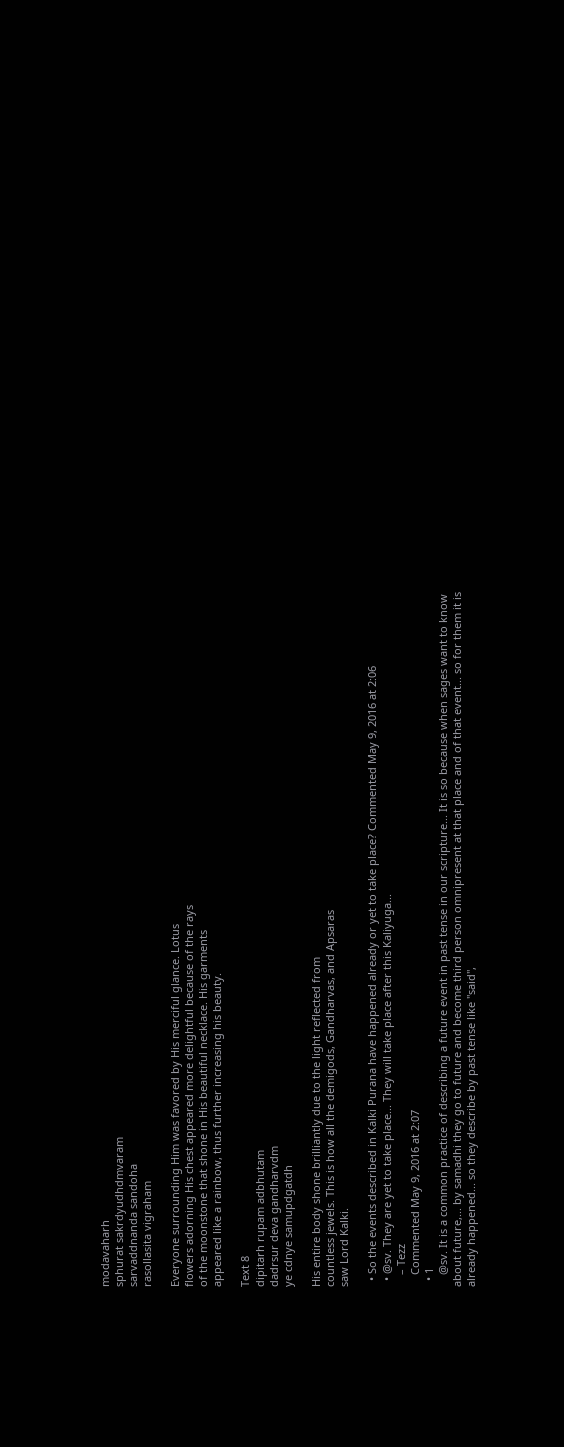modavaharh
sphurat sakrdyudhdmvaram
sarvaddnanda sandoha
rasollasita vigraham

Everyone surrounding Him was favored by His merciful glance. Lotus
flowers adorning His chest appeared more delightful because of the rays
of the moonstone that shone in His beautiful necklace. His garments
appeared like a rainbow, thus further increasing his beauty.

Text 8
dipitarh rupam adbhutam
dadrsur deva gandharvdm
ye cdnye samupdgatdh

His entire body shone brilliantly due to the light reflected from
countless jewels. This is how all the demigods, Gandharvas, and Apsaras
saw Lord Kalki.

  • So the events described in Kalki Purana have happened already or yet to take place? Commented May 9, 2016 at 2:06
  • @sv. They are yet to take place... They will take place after this Kaliyuga...
    – Tezz
    Commented May 9, 2016 at 2:07
  • 1
    @sv. It is a common practice of describing a future event in past tense in our scripture... It is so because when sages want to know about future,... by samadhi they go to future and become third person omnipresent at that place and of that event... so for them it is already happened... so they describe by past tense like "said",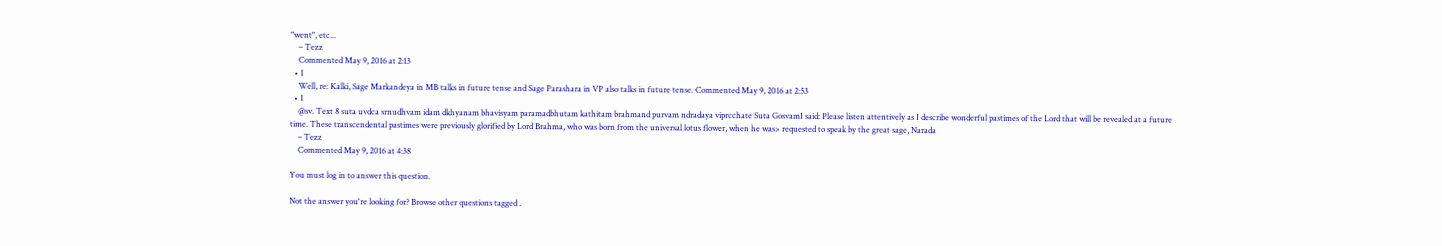"went", etc...
    – Tezz
    Commented May 9, 2016 at 2:13
  • 1
    Well, re: Kalki, Sage Markandeya in MB talks in future tense and Sage Parashara in VP also talks in future tense. Commented May 9, 2016 at 2:53
  • 1
    @sv. Text 8 suta uvdca srnudhvam idam dkhyanam bhavisyam paramadbhutam kathitam brahmand purvam ndradaya viprcchate Suta GosvamI said: Please listen attentively as I describe wonderful pastimes of the Lord that will be revealed at a future time. These transcendental pastimes were previously glorified by Lord Brahma, who was born from the universal lotus flower, when he was> requested to speak by the great sage, Narada
    – Tezz
    Commented May 9, 2016 at 4:38

You must log in to answer this question.

Not the answer you're looking for? Browse other questions tagged .